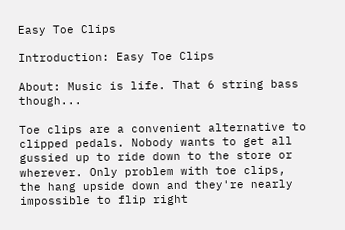Easy Toe Clips

Introduction: Easy Toe Clips

About: Music is life. That 6 string bass though...

Toe clips are a convenient alternative to clipped pedals. Nobody wants to get all gussied up to ride down to the store or wherever. Only problem with toe clips, the hang upside down and they're nearly impossible to flip right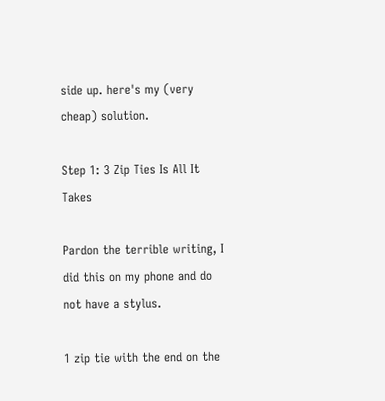side up. here's my (very cheap) solution.

Step 1: 3 Zip Ties Is All It Takes

Pardon the terrible writing, I did this on my phone and do not have a stylus.

1 zip tie with the end on the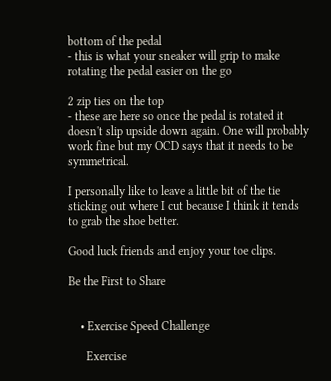bottom of the pedal
- this is what your sneaker will grip to make rotating the pedal easier on the go

2 zip ties on the top
- these are here so once the pedal is rotated it doesn't slip upside down again. One will probably work fine but my OCD says that it needs to be symmetrical.

I personally like to leave a little bit of the tie sticking out where I cut because I think it tends to grab the shoe better.

Good luck friends and enjoy your toe clips.

Be the First to Share


    • Exercise Speed Challenge

      Exercise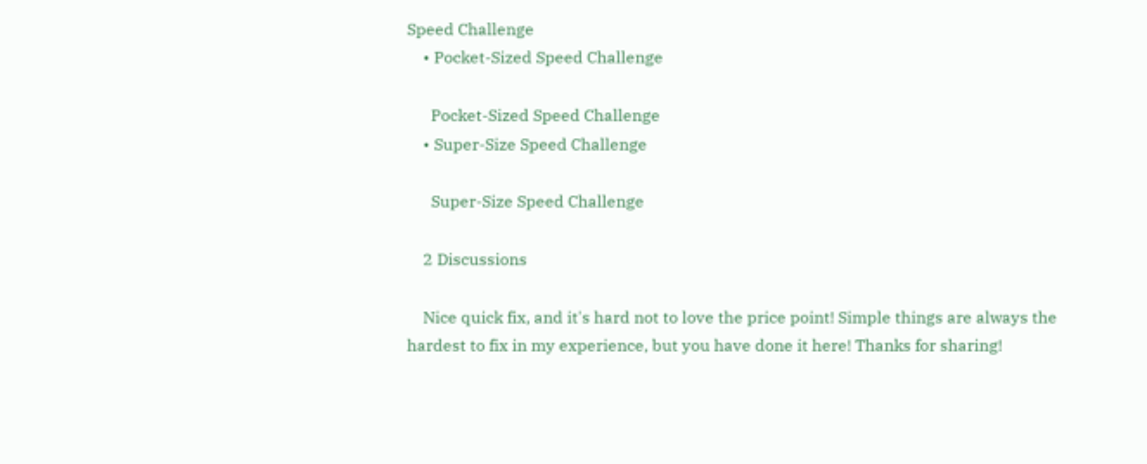Speed Challenge
    • Pocket-Sized Speed Challenge

      Pocket-Sized Speed Challenge
    • Super-Size Speed Challenge

      Super-Size Speed Challenge

    2 Discussions

    Nice quick fix, and it's hard not to love the price point! Simple things are always the hardest to fix in my experience, but you have done it here! Thanks for sharing!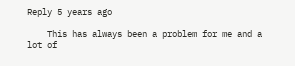Reply 5 years ago

    This has always been a problem for me and a lot of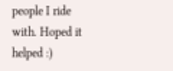people I ride with. Hoped it helped :)